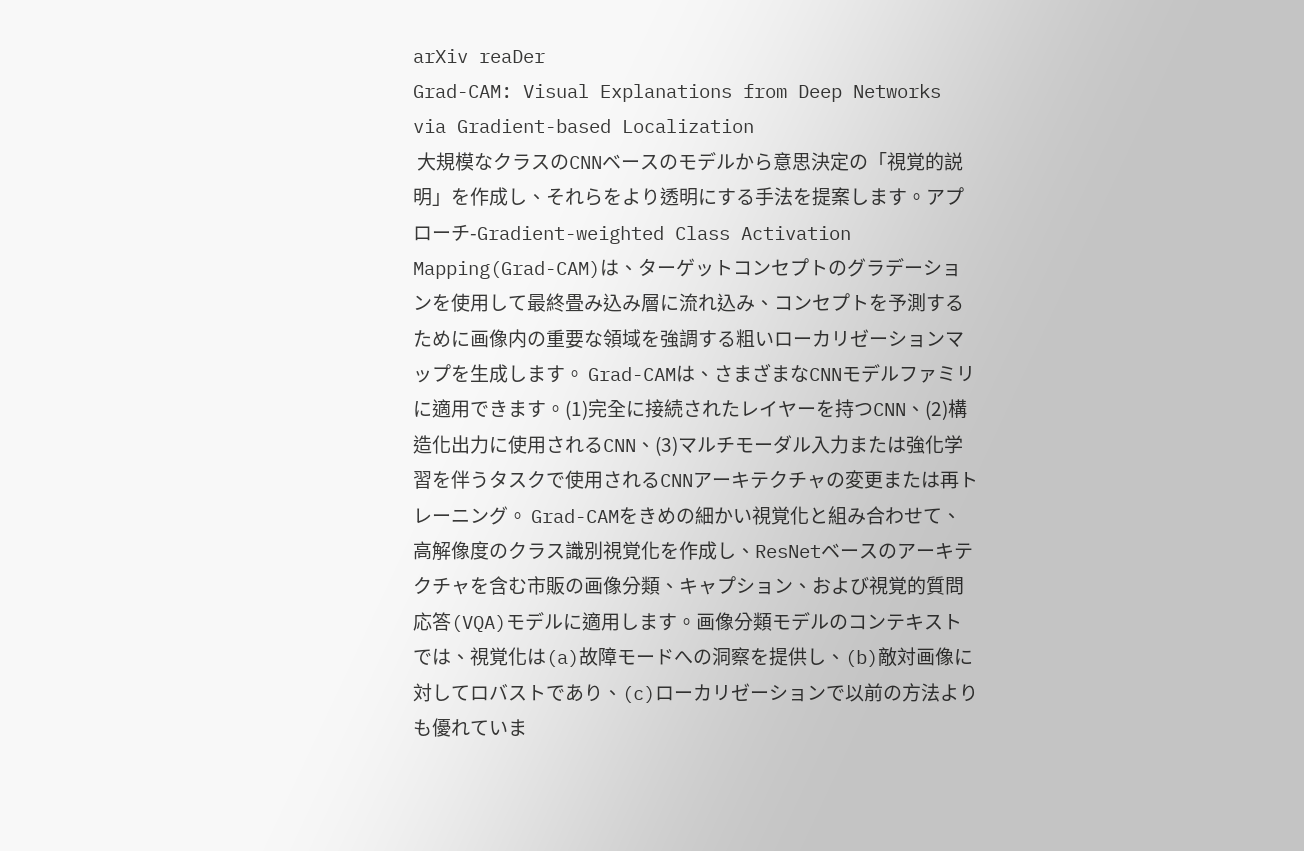arXiv reaDer
Grad-CAM: Visual Explanations from Deep Networks via Gradient-based Localization
 大規模なクラスのCNNベースのモデルから意思決定の「視覚的説明」を作成し、それらをより透明にする手法を提案します。アプローチ-Gradient-weighted Class Activation Mapping(Grad-CAM)は、ターゲットコンセプトのグラデーションを使用して最終畳み込み層に流れ込み、コンセプトを予測するために画像内の重要な領域を強調する粗いローカリゼーションマップを生成します。 Grad-CAMは、さまざまなCNNモデルファミリに適用できます。(1)完全に接続されたレイヤーを持つCNN、(2)構造化出力に使用されるCNN、(3)マルチモーダル入力または強化学習を伴うタスクで使用されるCNNアーキテクチャの変更または再トレーニング。 Grad-CAMをきめの細かい視覚化と組み合わせて、高解像度のクラス識別視覚化を作成し、ResNetベースのアーキテクチャを含む市販の画像分類、キャプション、および視覚的質問応答(VQA)モデルに適用します。画像分類モデルのコンテキストでは、視覚化は(a)故障モードへの洞察を提供し、(b)敵対画像に対してロバストであり、(c)ローカリゼーションで以前の方法よりも優れていま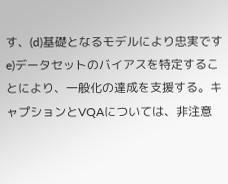す、(d)基礎となるモデルにより忠実ですe)データセットのバイアスを特定することにより、一般化の達成を支援する。キャプションとVQAについては、非注意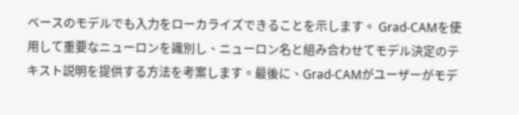ベースのモデルでも入力をローカライズできることを示します。 Grad-CAMを使用して重要なニューロンを識別し、ニューロン名と組み合わせてモデル決定のテキスト説明を提供する方法を考案します。最後に、Grad-CAMがユーザーがモデ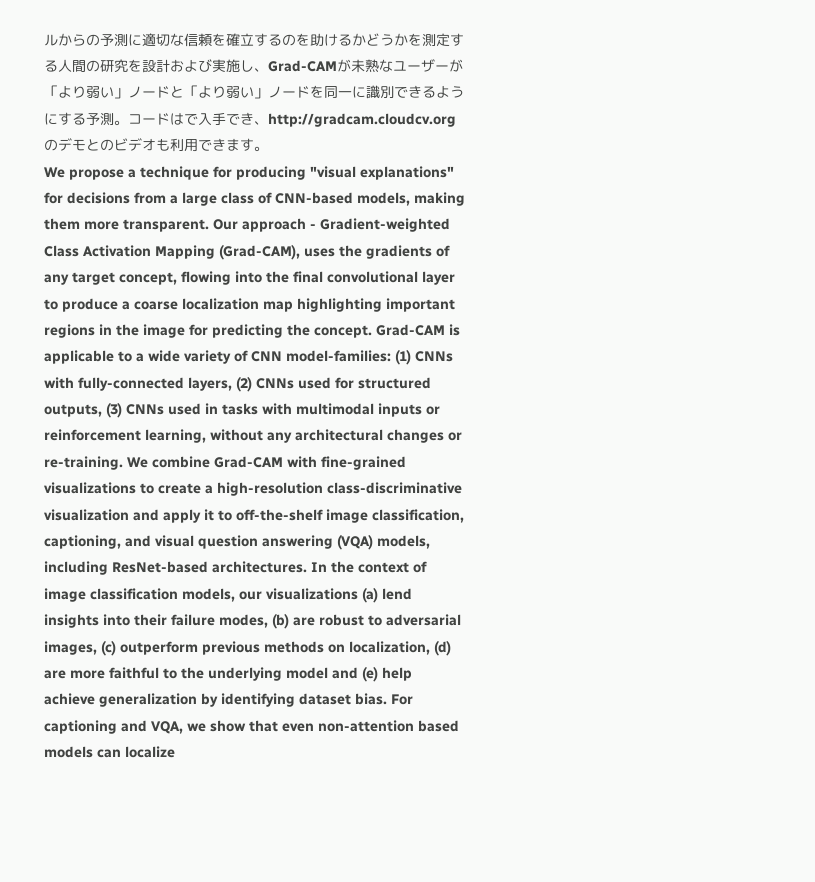ルからの予測に適切な信頼を確立するのを助けるかどうかを測定する人間の研究を設計および実施し、Grad-CAMが未熟なユーザーが「より弱い」ノードと「より弱い」ノードを同一に識別できるようにする予測。コードはで入手でき、http://gradcam.cloudcv.orgのデモとのビデオも利用できます。
We propose a technique for producing "visual explanations" for decisions from a large class of CNN-based models, making them more transparent. Our approach - Gradient-weighted Class Activation Mapping (Grad-CAM), uses the gradients of any target concept, flowing into the final convolutional layer to produce a coarse localization map highlighting important regions in the image for predicting the concept. Grad-CAM is applicable to a wide variety of CNN model-families: (1) CNNs with fully-connected layers, (2) CNNs used for structured outputs, (3) CNNs used in tasks with multimodal inputs or reinforcement learning, without any architectural changes or re-training. We combine Grad-CAM with fine-grained visualizations to create a high-resolution class-discriminative visualization and apply it to off-the-shelf image classification, captioning, and visual question answering (VQA) models, including ResNet-based architectures. In the context of image classification models, our visualizations (a) lend insights into their failure modes, (b) are robust to adversarial images, (c) outperform previous methods on localization, (d) are more faithful to the underlying model and (e) help achieve generalization by identifying dataset bias. For captioning and VQA, we show that even non-attention based models can localize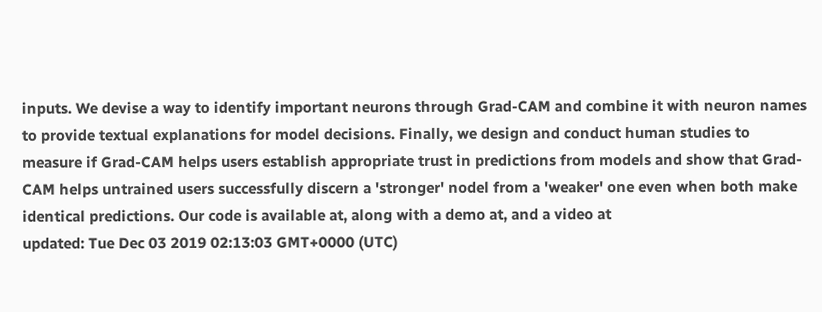inputs. We devise a way to identify important neurons through Grad-CAM and combine it with neuron names to provide textual explanations for model decisions. Finally, we design and conduct human studies to measure if Grad-CAM helps users establish appropriate trust in predictions from models and show that Grad-CAM helps untrained users successfully discern a 'stronger' nodel from a 'weaker' one even when both make identical predictions. Our code is available at, along with a demo at, and a video at
updated: Tue Dec 03 2019 02:13:03 GMT+0000 (UTC)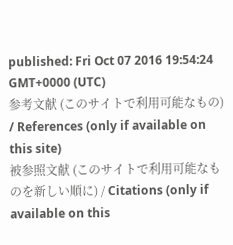published: Fri Oct 07 2016 19:54:24 GMT+0000 (UTC)
参考文献 (このサイトで利用可能なもの) / References (only if available on this site)
被参照文献 (このサイトで利用可能なものを新しい順に) / Citations (only if available on this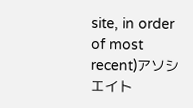site, in order of most recent)アソシエイト